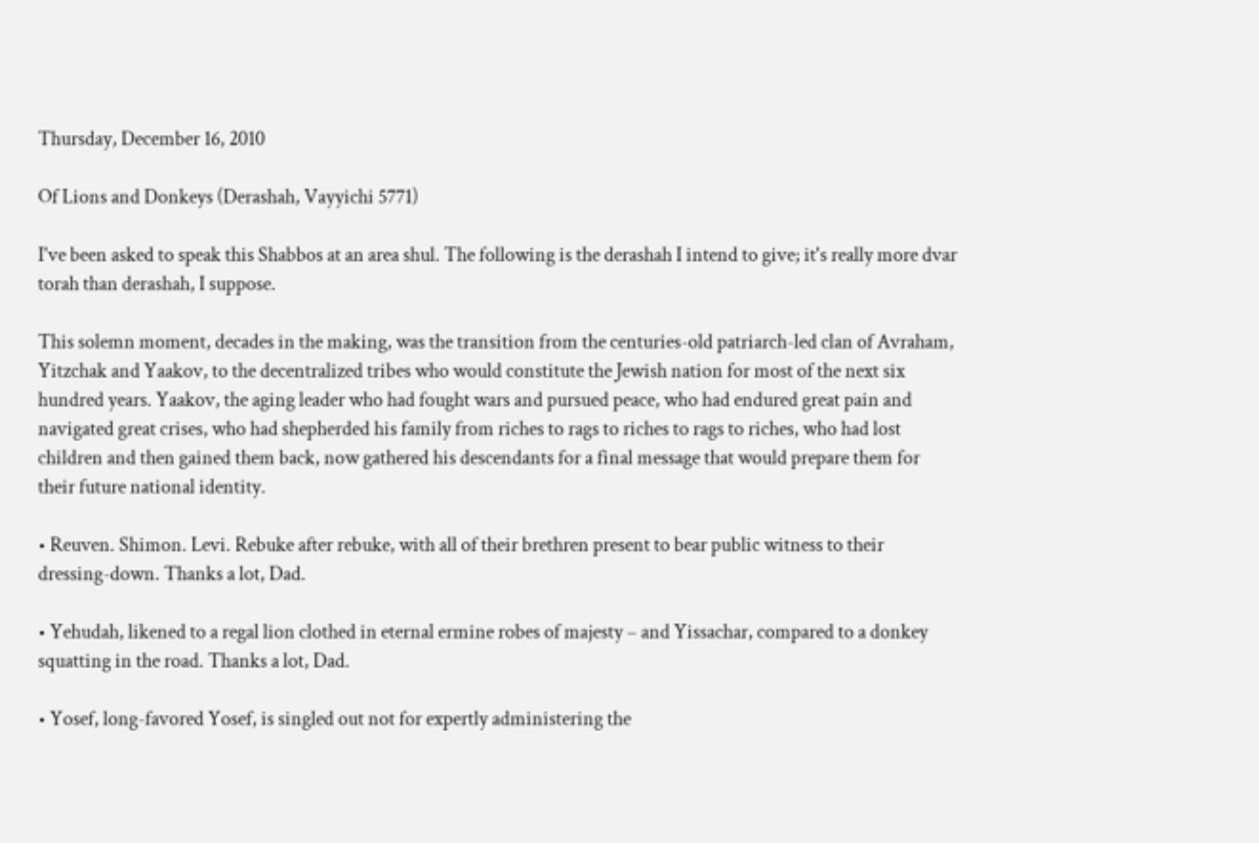Thursday, December 16, 2010

Of Lions and Donkeys (Derashah, Vayyichi 5771)

I've been asked to speak this Shabbos at an area shul. The following is the derashah I intend to give; it's really more dvar torah than derashah, I suppose.

This solemn moment, decades in the making, was the transition from the centuries-old patriarch-led clan of Avraham, Yitzchak and Yaakov, to the decentralized tribes who would constitute the Jewish nation for most of the next six hundred years. Yaakov, the aging leader who had fought wars and pursued peace, who had endured great pain and navigated great crises, who had shepherded his family from riches to rags to riches to rags to riches, who had lost children and then gained them back, now gathered his descendants for a final message that would prepare them for their future national identity.

• Reuven. Shimon. Levi. Rebuke after rebuke, with all of their brethren present to bear public witness to their dressing-down. Thanks a lot, Dad.

• Yehudah, likened to a regal lion clothed in eternal ermine robes of majesty – and Yissachar, compared to a donkey squatting in the road. Thanks a lot, Dad.

• Yosef, long-favored Yosef, is singled out not for expertly administering the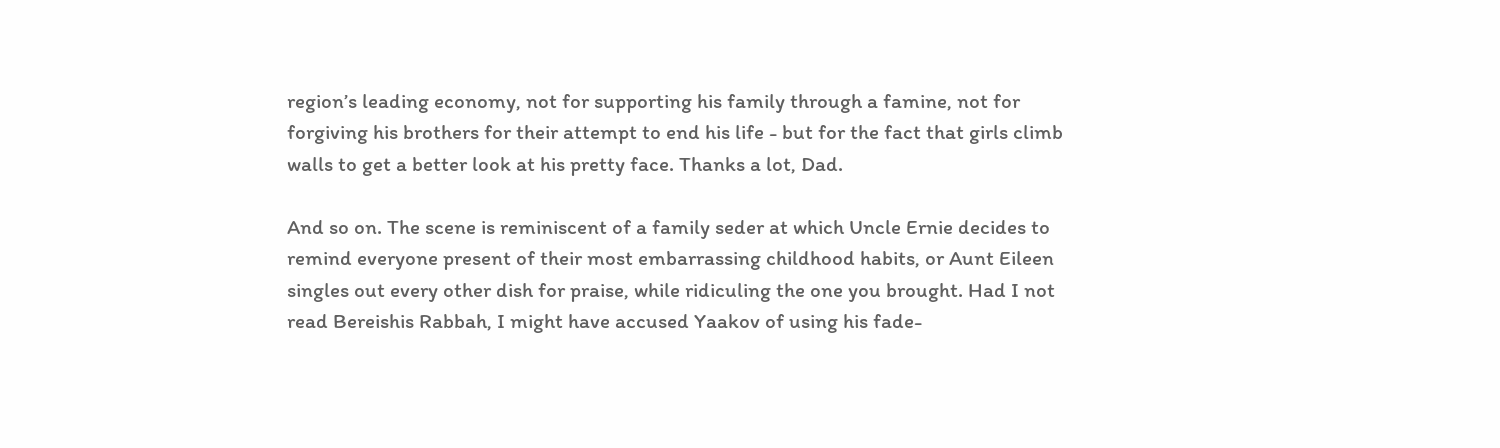region’s leading economy, not for supporting his family through a famine, not for forgiving his brothers for their attempt to end his life - but for the fact that girls climb walls to get a better look at his pretty face. Thanks a lot, Dad.

And so on. The scene is reminiscent of a family seder at which Uncle Ernie decides to remind everyone present of their most embarrassing childhood habits, or Aunt Eileen singles out every other dish for praise, while ridiculing the one you brought. Had I not read Bereishis Rabbah, I might have accused Yaakov of using his fade-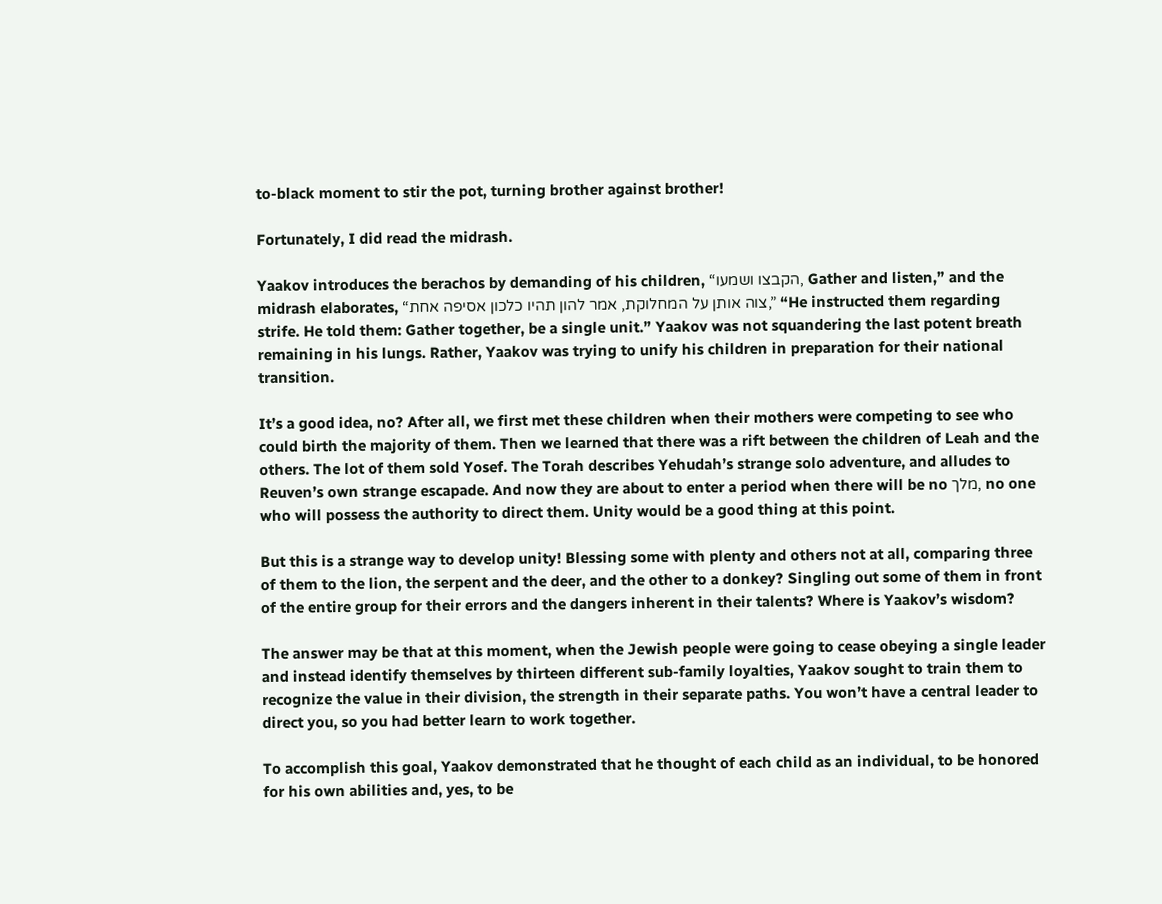to-black moment to stir the pot, turning brother against brother!

Fortunately, I did read the midrash.

Yaakov introduces the berachos by demanding of his children, “הקבצו ושמעו, Gather and listen,” and the midrash elaborates, “צוה אותן על המחלוקת, אמר להון תהיו כלכון אסיפה אחת,” “He instructed them regarding strife. He told them: Gather together, be a single unit.” Yaakov was not squandering the last potent breath remaining in his lungs. Rather, Yaakov was trying to unify his children in preparation for their national transition.

It’s a good idea, no? After all, we first met these children when their mothers were competing to see who could birth the majority of them. Then we learned that there was a rift between the children of Leah and the others. The lot of them sold Yosef. The Torah describes Yehudah’s strange solo adventure, and alludes to Reuven’s own strange escapade. And now they are about to enter a period when there will be no מלך, no one who will possess the authority to direct them. Unity would be a good thing at this point.

But this is a strange way to develop unity! Blessing some with plenty and others not at all, comparing three of them to the lion, the serpent and the deer, and the other to a donkey? Singling out some of them in front of the entire group for their errors and the dangers inherent in their talents? Where is Yaakov’s wisdom?

The answer may be that at this moment, when the Jewish people were going to cease obeying a single leader and instead identify themselves by thirteen different sub-family loyalties, Yaakov sought to train them to recognize the value in their division, the strength in their separate paths. You won’t have a central leader to direct you, so you had better learn to work together.

To accomplish this goal, Yaakov demonstrated that he thought of each child as an individual, to be honored for his own abilities and, yes, to be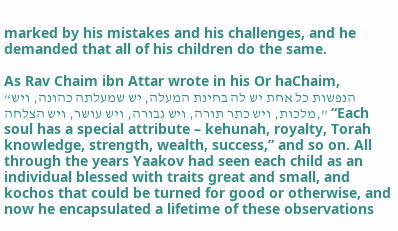marked by his mistakes and his challenges, and he demanded that all of his children do the same.

As Rav Chaim ibn Attar wrote in his Or haChaim, “הנפשות כל אחת יש לה בחינת המעלה, יש שמעלתה כהונה, ויש מלכות, ויש כתר תורה, ויש גבורה, ויש עושר, ויש הצלחה,” “Each soul has a special attribute – kehunah, royalty, Torah knowledge, strength, wealth, success,” and so on. All through the years Yaakov had seen each child as an individual blessed with traits great and small, and kochos that could be turned for good or otherwise, and now he encapsulated a lifetime of these observations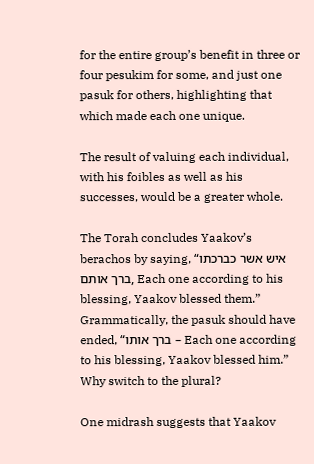for the entire group’s benefit in three or four pesukim for some, and just one pasuk for others, highlighting that which made each one unique.

The result of valuing each individual, with his foibles as well as his successes, would be a greater whole.

The Torah concludes Yaakov’s berachos by saying, “איש אשר כברכתו ברך אותם, Each one according to his blessing, Yaakov blessed them.” Grammatically, the pasuk should have ended, “ברך אותו – Each one according to his blessing, Yaakov blessed him.” Why switch to the plural?

One midrash suggests that Yaakov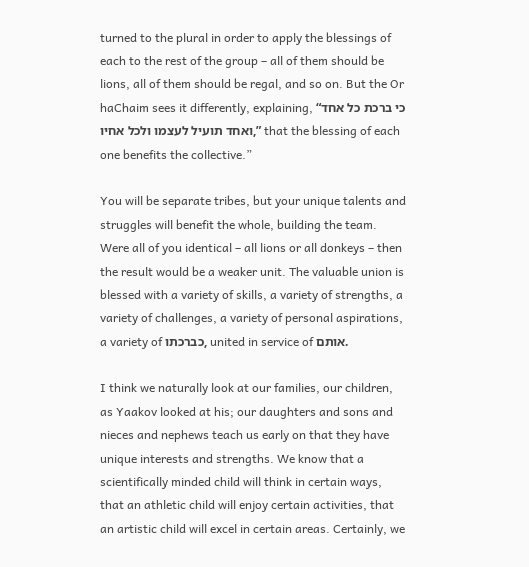turned to the plural in order to apply the blessings of each to the rest of the group – all of them should be lions, all of them should be regal, and so on. But the Or haChaim sees it differently, explaining, “כי ברכת כל אחד ואחד תועיל לעצמו ולכל אחיו,” that the blessing of each one benefits the collective.”

You will be separate tribes, but your unique talents and struggles will benefit the whole, building the team. Were all of you identical – all lions or all donkeys – then the result would be a weaker unit. The valuable union is blessed with a variety of skills, a variety of strengths, a variety of challenges, a variety of personal aspirations, a variety of כברכתו, united in service of אותם.

I think we naturally look at our families, our children, as Yaakov looked at his; our daughters and sons and nieces and nephews teach us early on that they have unique interests and strengths. We know that a scientifically minded child will think in certain ways, that an athletic child will enjoy certain activities, that an artistic child will excel in certain areas. Certainly, we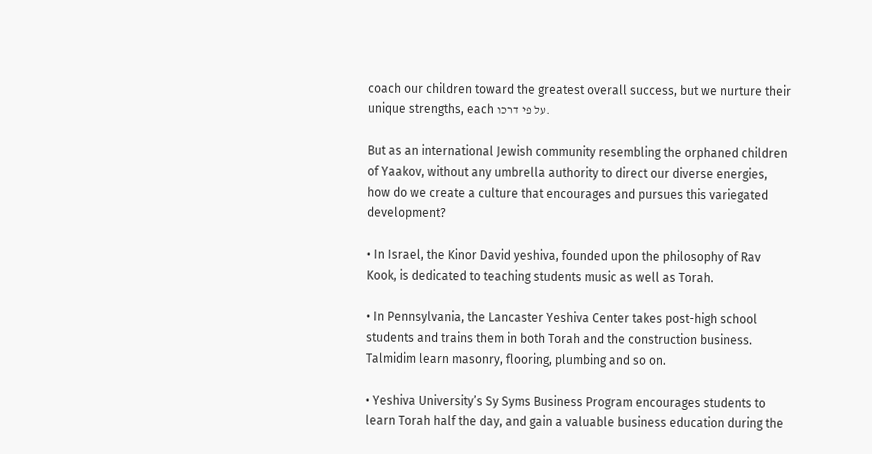coach our children toward the greatest overall success, but we nurture their unique strengths, each על פי דרכו.

But as an international Jewish community resembling the orphaned children of Yaakov, without any umbrella authority to direct our diverse energies, how do we create a culture that encourages and pursues this variegated development?

• In Israel, the Kinor David yeshiva, founded upon the philosophy of Rav Kook, is dedicated to teaching students music as well as Torah.

• In Pennsylvania, the Lancaster Yeshiva Center takes post-high school students and trains them in both Torah and the construction business. Talmidim learn masonry, flooring, plumbing and so on.

• Yeshiva University’s Sy Syms Business Program encourages students to learn Torah half the day, and gain a valuable business education during the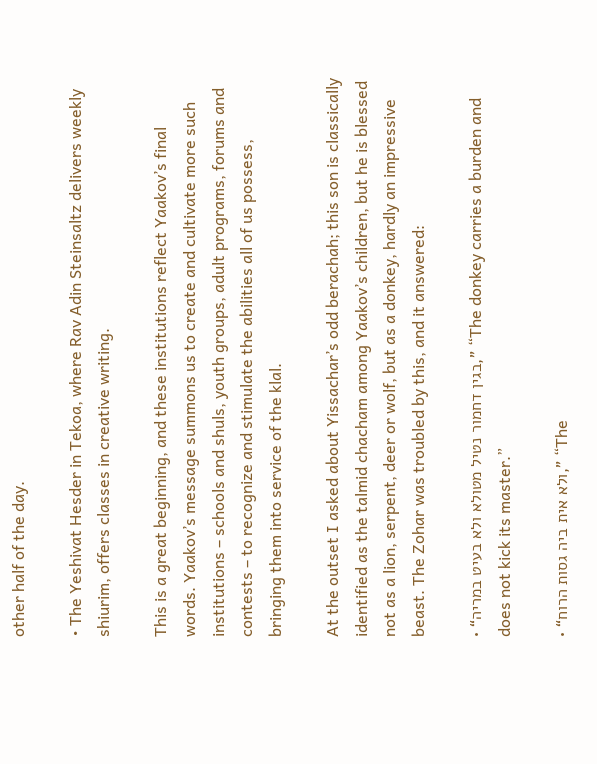other half of the day.

• The Yeshivat Hesder in Tekoa, where Rav Adin Steinsaltz delivers weekly shiurim, offers classes in creative writing.

This is a great beginning, and these institutions reflect Yaakov’s final words. Yaakov’s message summons us to create and cultivate more such institutions – schools and shuls, youth groups, adult programs, forums and contests – to recognize and stimulate the abilities all of us possess, bringing them into service of the klal.

At the outset I asked about Yissachar’s odd berachah; this son is classically identified as the talmid chacham among Yaakov’s children, but he is blessed not as a lion, serpent, deer or wolf, but as a donkey, hardly an impressive beast. The Zohar was troubled by this, and it answered:

• “בגין דחמור נטיל מטולא ולא בעיט במריה,” “The donkey carries a burden and does not kick its master.”

• “ולא אית ביה גסות הרוח,” “The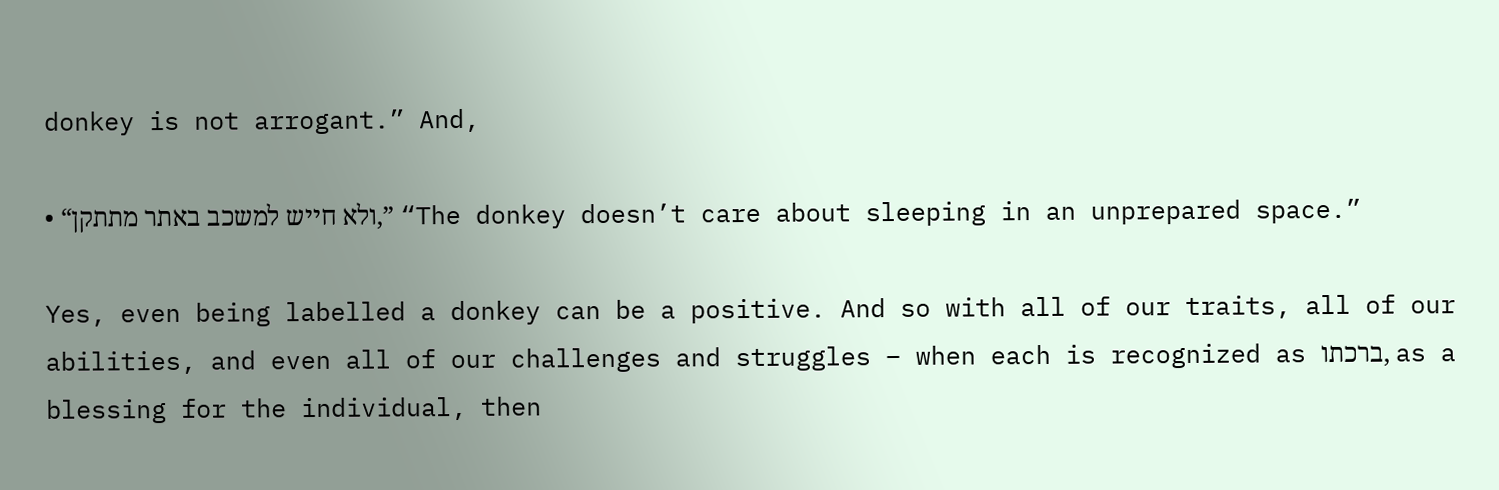donkey is not arrogant.” And,

• “ולא חייש למשכב באתר מתתקן,” “The donkey doesn’t care about sleeping in an unprepared space.”

Yes, even being labelled a donkey can be a positive. And so with all of our traits, all of our abilities, and even all of our challenges and struggles – when each is recognized as ברכתו, as a blessing for the individual, then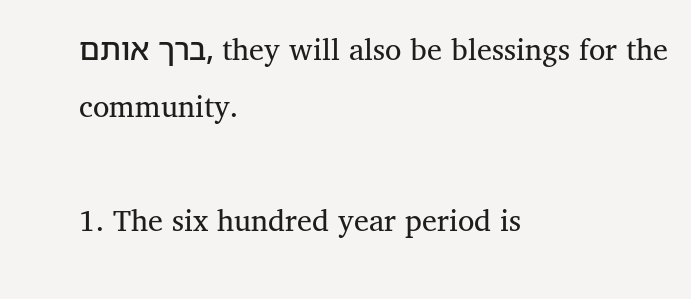ברך אותם, they will also be blessings for the community.

1. The six hundred year period is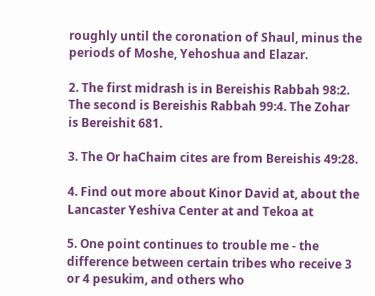roughly until the coronation of Shaul, minus the periods of Moshe, Yehoshua and Elazar.

2. The first midrash is in Bereishis Rabbah 98:2. The second is Bereishis Rabbah 99:4. The Zohar is Bereishit 681.

3. The Or haChaim cites are from Bereishis 49:28.

4. Find out more about Kinor David at, about the Lancaster Yeshiva Center at and Tekoa at

5. One point continues to trouble me - the difference between certain tribes who receive 3 or 4 pesukim, and others who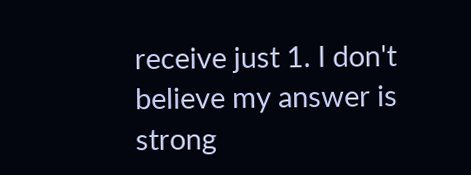receive just 1. I don't believe my answer is strong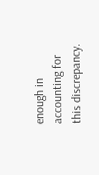enough in accounting for this discrepancy.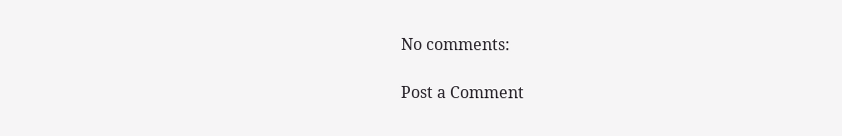No comments:

Post a Comment